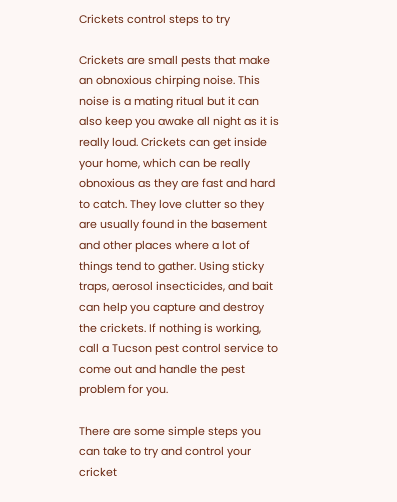Crickets control steps to try

Crickets are small pests that make an obnoxious chirping noise. This noise is a mating ritual but it can also keep you awake all night as it is really loud. Crickets can get inside your home, which can be really obnoxious as they are fast and hard to catch. They love clutter so they are usually found in the basement and other places where a lot of things tend to gather. Using sticky traps, aerosol insecticides, and bait can help you capture and destroy the crickets. If nothing is working, call a Tucson pest control service to come out and handle the pest problem for you.

There are some simple steps you can take to try and control your cricket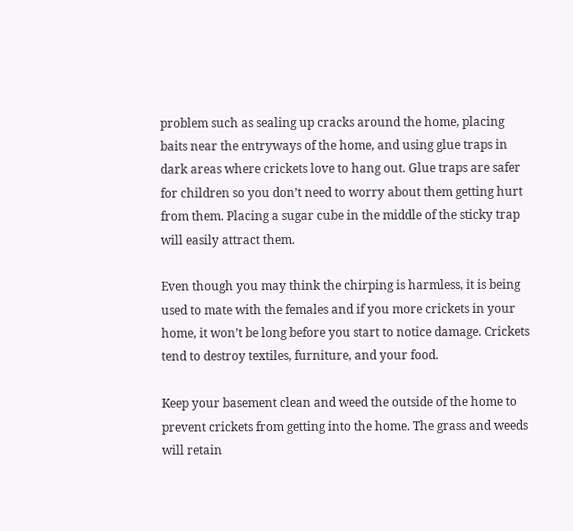problem such as sealing up cracks around the home, placing baits near the entryways of the home, and using glue traps in dark areas where crickets love to hang out. Glue traps are safer for children so you don’t need to worry about them getting hurt from them. Placing a sugar cube in the middle of the sticky trap will easily attract them.

Even though you may think the chirping is harmless, it is being used to mate with the females and if you more crickets in your home, it won’t be long before you start to notice damage. Crickets tend to destroy textiles, furniture, and your food.

Keep your basement clean and weed the outside of the home to prevent crickets from getting into the home. The grass and weeds will retain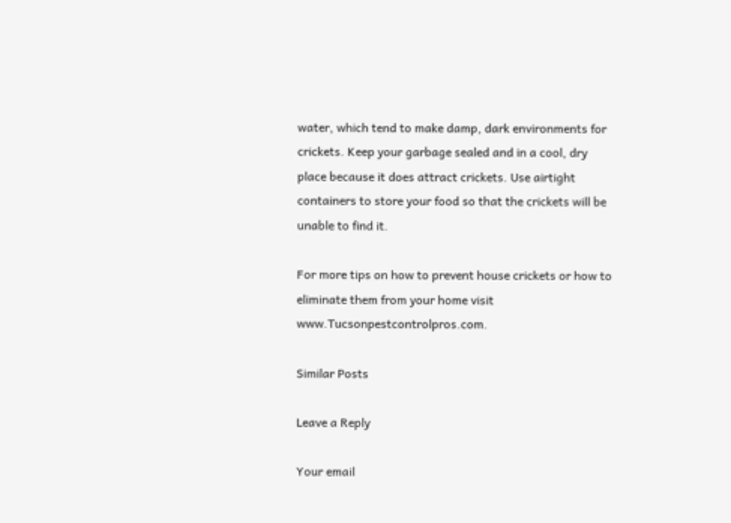water, which tend to make damp, dark environments for crickets. Keep your garbage sealed and in a cool, dry place because it does attract crickets. Use airtight containers to store your food so that the crickets will be unable to find it.

For more tips on how to prevent house crickets or how to eliminate them from your home visit www.Tucsonpestcontrolpros.com.

Similar Posts

Leave a Reply

Your email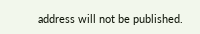address will not be published.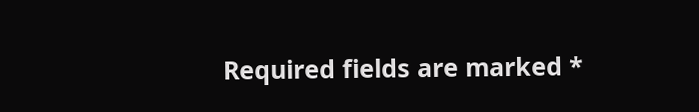Required fields are marked *